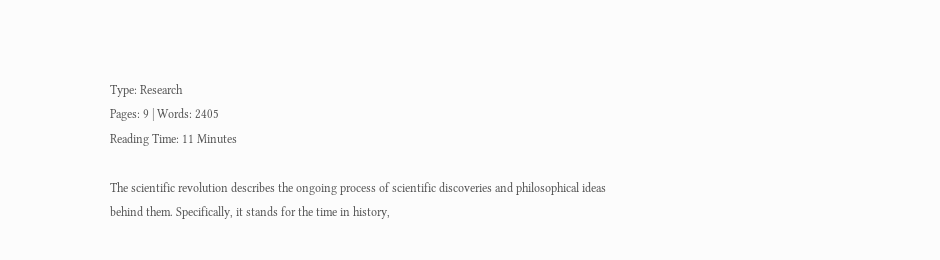Type: Research
Pages: 9 | Words: 2405
Reading Time: 11 Minutes

The scientific revolution describes the ongoing process of scientific discoveries and philosophical ideas behind them. Specifically, it stands for the time in history,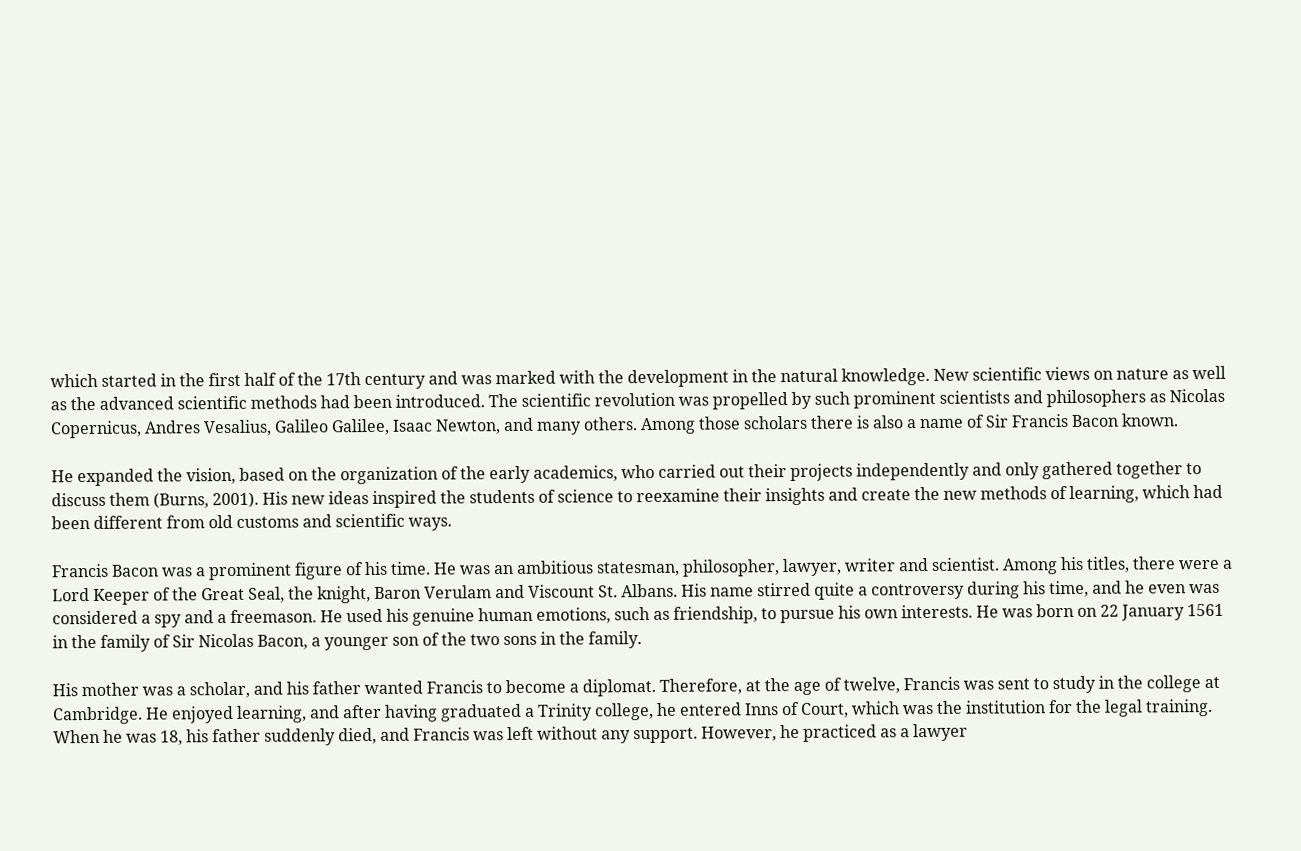which started in the first half of the 17th century and was marked with the development in the natural knowledge. New scientific views on nature as well as the advanced scientific methods had been introduced. The scientific revolution was propelled by such prominent scientists and philosophers as Nicolas Copernicus, Andres Vesalius, Galileo Galilee, Isaac Newton, and many others. Among those scholars there is also a name of Sir Francis Bacon known.

He expanded the vision, based on the organization of the early academics, who carried out their projects independently and only gathered together to discuss them (Burns, 2001). His new ideas inspired the students of science to reexamine their insights and create the new methods of learning, which had been different from old customs and scientific ways.

Francis Bacon was a prominent figure of his time. He was an ambitious statesman, philosopher, lawyer, writer and scientist. Among his titles, there were a Lord Keeper of the Great Seal, the knight, Baron Verulam and Viscount St. Albans. His name stirred quite a controversy during his time, and he even was considered a spy and a freemason. He used his genuine human emotions, such as friendship, to pursue his own interests. He was born on 22 January 1561 in the family of Sir Nicolas Bacon, a younger son of the two sons in the family.

His mother was a scholar, and his father wanted Francis to become a diplomat. Therefore, at the age of twelve, Francis was sent to study in the college at Cambridge. He enjoyed learning, and after having graduated a Trinity college, he entered Inns of Court, which was the institution for the legal training. When he was 18, his father suddenly died, and Francis was left without any support. However, he practiced as a lawyer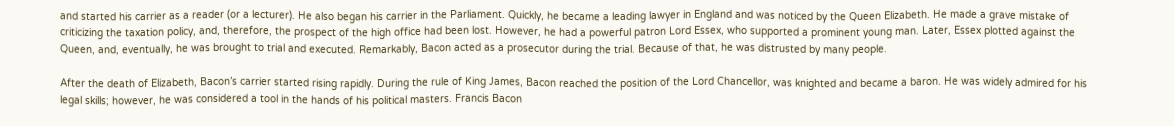and started his carrier as a reader (or a lecturer). He also began his carrier in the Parliament. Quickly, he became a leading lawyer in England and was noticed by the Queen Elizabeth. He made a grave mistake of criticizing the taxation policy, and, therefore, the prospect of the high office had been lost. However, he had a powerful patron Lord Essex, who supported a prominent young man. Later, Essex plotted against the Queen, and, eventually, he was brought to trial and executed. Remarkably, Bacon acted as a prosecutor during the trial. Because of that, he was distrusted by many people.

After the death of Elizabeth, Bacon’s carrier started rising rapidly. During the rule of King James, Bacon reached the position of the Lord Chancellor, was knighted and became a baron. He was widely admired for his legal skills; however, he was considered a tool in the hands of his political masters. Francis Bacon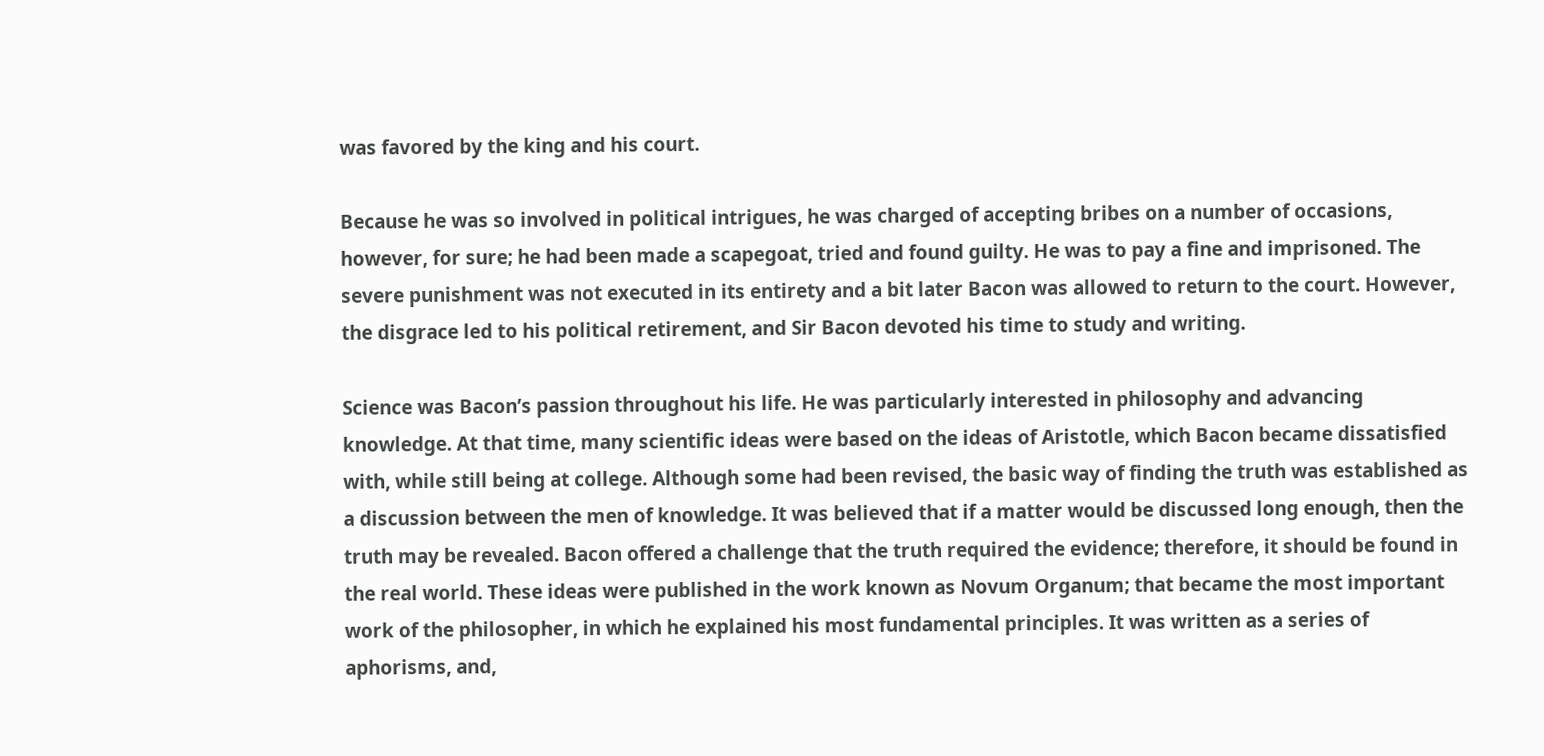was favored by the king and his court.

Because he was so involved in political intrigues, he was charged of accepting bribes on a number of occasions, however, for sure; he had been made a scapegoat, tried and found guilty. He was to pay a fine and imprisoned. The severe punishment was not executed in its entirety and a bit later Bacon was allowed to return to the court. However, the disgrace led to his political retirement, and Sir Bacon devoted his time to study and writing.

Science was Bacon’s passion throughout his life. He was particularly interested in philosophy and advancing knowledge. At that time, many scientific ideas were based on the ideas of Aristotle, which Bacon became dissatisfied with, while still being at college. Although some had been revised, the basic way of finding the truth was established as a discussion between the men of knowledge. It was believed that if a matter would be discussed long enough, then the truth may be revealed. Bacon offered a challenge that the truth required the evidence; therefore, it should be found in the real world. These ideas were published in the work known as Novum Organum; that became the most important work of the philosopher, in which he explained his most fundamental principles. It was written as a series of aphorisms, and,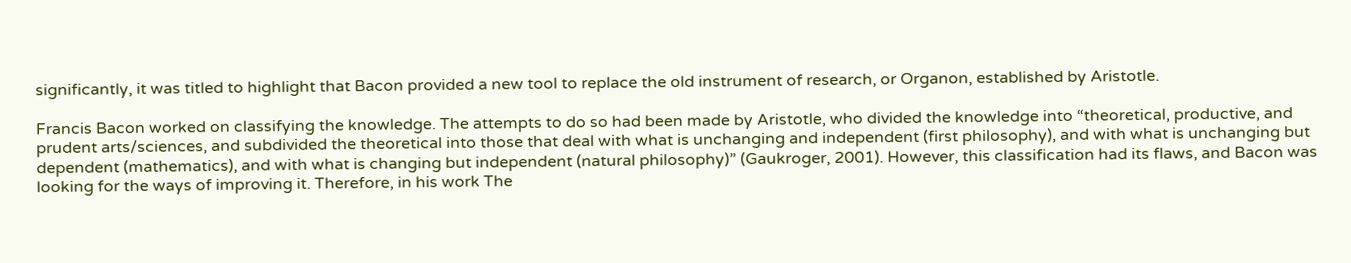significantly, it was titled to highlight that Bacon provided a new tool to replace the old instrument of research, or Organon, established by Aristotle.

Francis Bacon worked on classifying the knowledge. The attempts to do so had been made by Aristotle, who divided the knowledge into “theoretical, productive, and prudent arts/sciences, and subdivided the theoretical into those that deal with what is unchanging and independent (first philosophy), and with what is unchanging but dependent (mathematics), and with what is changing but independent (natural philosophy)” (Gaukroger, 2001). However, this classification had its flaws, and Bacon was looking for the ways of improving it. Therefore, in his work The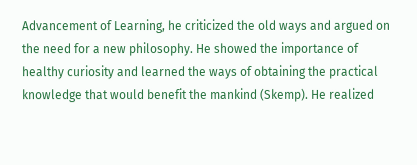Advancement of Learning, he criticized the old ways and argued on the need for a new philosophy. He showed the importance of healthy curiosity and learned the ways of obtaining the practical knowledge that would benefit the mankind (Skemp). He realized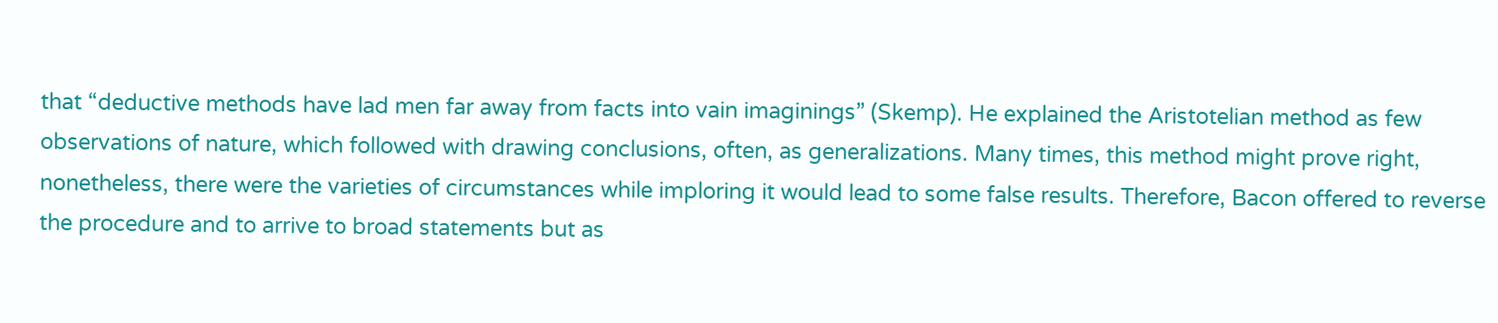that “deductive methods have lad men far away from facts into vain imaginings” (Skemp). He explained the Aristotelian method as few observations of nature, which followed with drawing conclusions, often, as generalizations. Many times, this method might prove right, nonetheless, there were the varieties of circumstances while imploring it would lead to some false results. Therefore, Bacon offered to reverse the procedure and to arrive to broad statements but as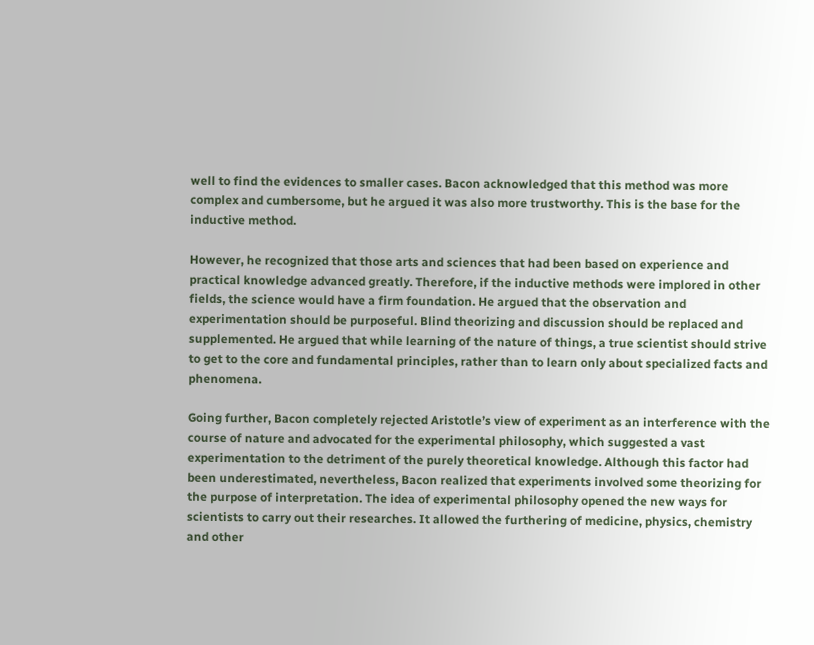well to find the evidences to smaller cases. Bacon acknowledged that this method was more complex and cumbersome, but he argued it was also more trustworthy. This is the base for the inductive method.

However, he recognized that those arts and sciences that had been based on experience and practical knowledge advanced greatly. Therefore, if the inductive methods were implored in other fields, the science would have a firm foundation. He argued that the observation and experimentation should be purposeful. Blind theorizing and discussion should be replaced and supplemented. He argued that while learning of the nature of things, a true scientist should strive to get to the core and fundamental principles, rather than to learn only about specialized facts and phenomena.

Going further, Bacon completely rejected Aristotle’s view of experiment as an interference with the course of nature and advocated for the experimental philosophy, which suggested a vast experimentation to the detriment of the purely theoretical knowledge. Although this factor had been underestimated, nevertheless, Bacon realized that experiments involved some theorizing for the purpose of interpretation. The idea of experimental philosophy opened the new ways for scientists to carry out their researches. It allowed the furthering of medicine, physics, chemistry and other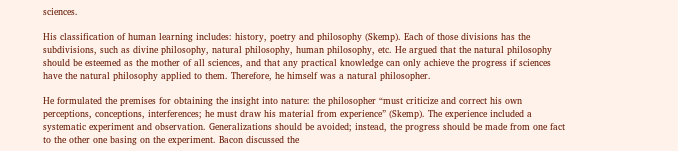sciences.

His classification of human learning includes: history, poetry and philosophy (Skemp). Each of those divisions has the subdivisions, such as divine philosophy, natural philosophy, human philosophy, etc. He argued that the natural philosophy should be esteemed as the mother of all sciences, and that any practical knowledge can only achieve the progress if sciences have the natural philosophy applied to them. Therefore, he himself was a natural philosopher.

He formulated the premises for obtaining the insight into nature: the philosopher “must criticize and correct his own perceptions, conceptions, interferences; he must draw his material from experience” (Skemp). The experience included a systematic experiment and observation. Generalizations should be avoided; instead, the progress should be made from one fact to the other one basing on the experiment. Bacon discussed the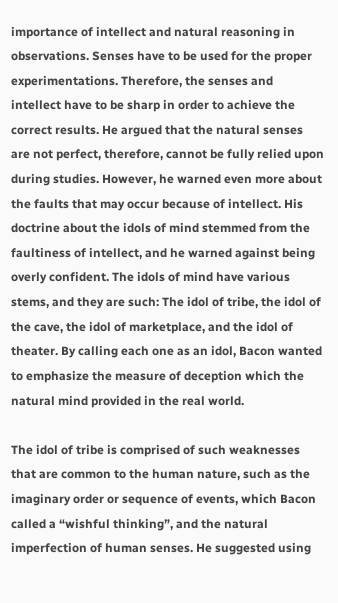importance of intellect and natural reasoning in observations. Senses have to be used for the proper experimentations. Therefore, the senses and intellect have to be sharp in order to achieve the correct results. He argued that the natural senses are not perfect, therefore, cannot be fully relied upon during studies. However, he warned even more about the faults that may occur because of intellect. His doctrine about the idols of mind stemmed from the faultiness of intellect, and he warned against being overly confident. The idols of mind have various stems, and they are such: The idol of tribe, the idol of the cave, the idol of marketplace, and the idol of theater. By calling each one as an idol, Bacon wanted to emphasize the measure of deception which the natural mind provided in the real world.

The idol of tribe is comprised of such weaknesses that are common to the human nature, such as the imaginary order or sequence of events, which Bacon called a “wishful thinking”, and the natural imperfection of human senses. He suggested using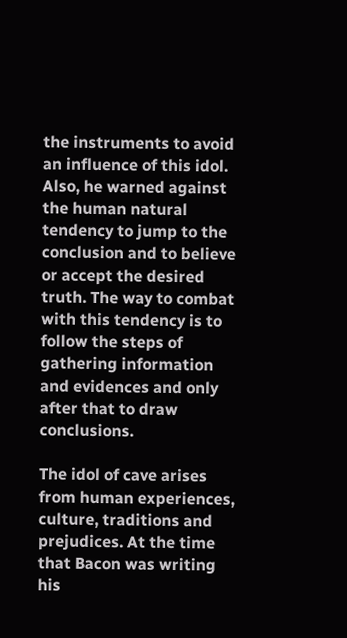the instruments to avoid an influence of this idol. Also, he warned against the human natural tendency to jump to the conclusion and to believe or accept the desired truth. The way to combat with this tendency is to follow the steps of gathering information and evidences and only after that to draw conclusions.

The idol of cave arises from human experiences, culture, traditions and prejudices. At the time that Bacon was writing his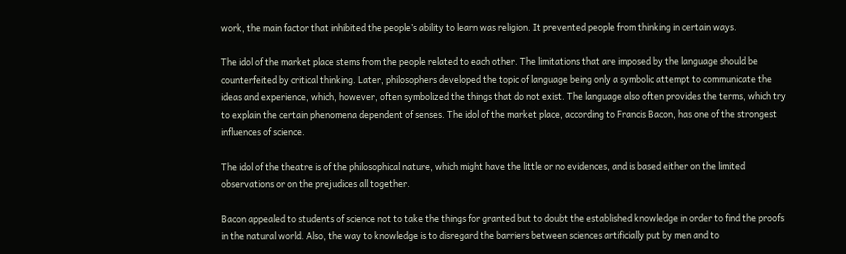work, the main factor that inhibited the people’s ability to learn was religion. It prevented people from thinking in certain ways.

The idol of the market place stems from the people related to each other. The limitations that are imposed by the language should be counterfeited by critical thinking. Later, philosophers developed the topic of language being only a symbolic attempt to communicate the ideas and experience, which, however, often symbolized the things that do not exist. The language also often provides the terms, which try to explain the certain phenomena dependent of senses. The idol of the market place, according to Francis Bacon, has one of the strongest influences of science.

The idol of the theatre is of the philosophical nature, which might have the little or no evidences, and is based either on the limited observations or on the prejudices all together.

Bacon appealed to students of science not to take the things for granted but to doubt the established knowledge in order to find the proofs in the natural world. Also, the way to knowledge is to disregard the barriers between sciences artificially put by men and to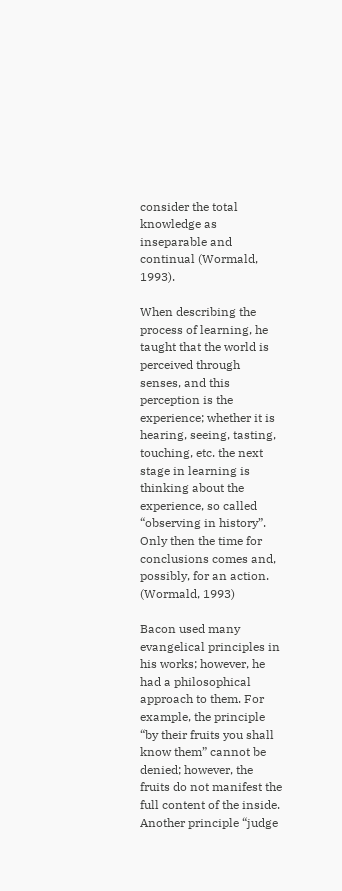consider the total knowledge as inseparable and continual (Wormald, 1993).

When describing the process of learning, he taught that the world is perceived through senses, and this perception is the experience; whether it is hearing, seeing, tasting, touching, etc. the next stage in learning is thinking about the experience, so called “observing in history”. Only then the time for conclusions comes and, possibly, for an action. (Wormald, 1993)

Bacon used many evangelical principles in his works; however, he had a philosophical approach to them. For example, the principle “by their fruits you shall know them” cannot be denied; however, the fruits do not manifest the full content of the inside. Another principle “judge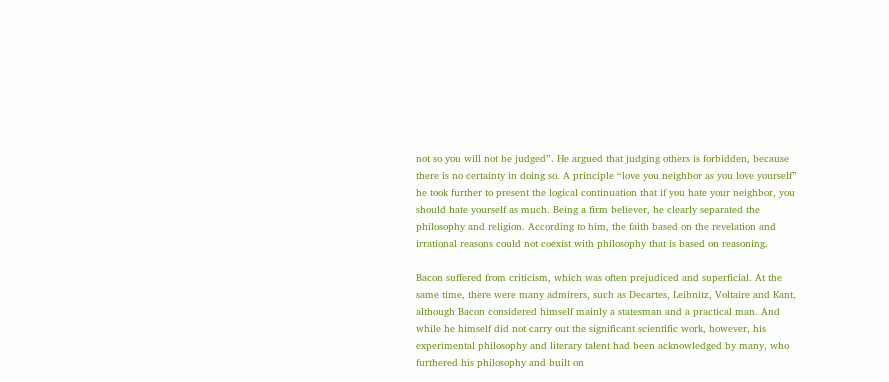not so you will not be judged”. He argued that judging others is forbidden, because there is no certainty in doing so. A principle “love you neighbor as you love yourself” he took further to present the logical continuation that if you hate your neighbor, you should hate yourself as much. Being a firm believer, he clearly separated the philosophy and religion. According to him, the faith based on the revelation and irrational reasons could not coexist with philosophy that is based on reasoning.

Bacon suffered from criticism, which was often prejudiced and superficial. At the same time, there were many admirers, such as Decartes, Leibnitz, Voltaire and Kant, although Bacon considered himself mainly a statesman and a practical man. And while he himself did not carry out the significant scientific work, however, his experimental philosophy and literary talent had been acknowledged by many, who furthered his philosophy and built on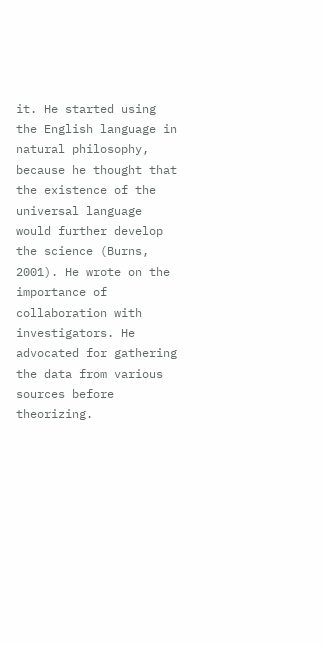it. He started using the English language in natural philosophy, because he thought that the existence of the universal language would further develop the science (Burns, 2001). He wrote on the importance of collaboration with investigators. He advocated for gathering the data from various sources before theorizing.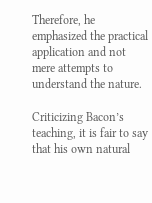Therefore, he emphasized the practical application and not mere attempts to understand the nature.

Criticizing Bacon’s teaching, it is fair to say that his own natural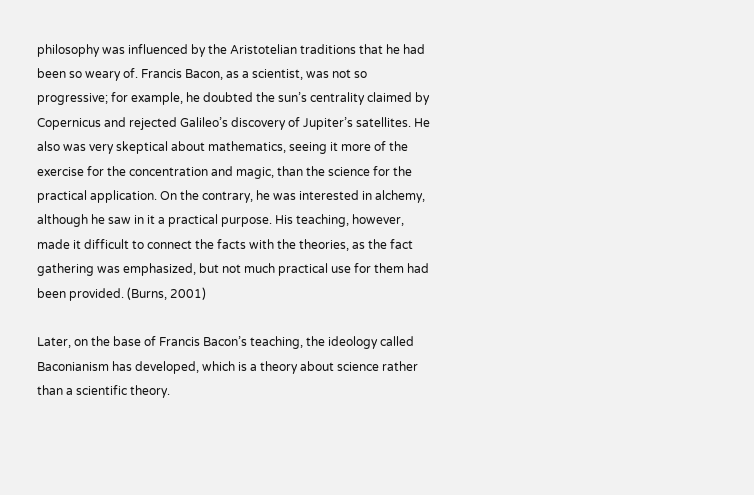philosophy was influenced by the Aristotelian traditions that he had been so weary of. Francis Bacon, as a scientist, was not so progressive; for example, he doubted the sun’s centrality claimed by Copernicus and rejected Galileo’s discovery of Jupiter’s satellites. He also was very skeptical about mathematics, seeing it more of the exercise for the concentration and magic, than the science for the practical application. On the contrary, he was interested in alchemy, although he saw in it a practical purpose. His teaching, however, made it difficult to connect the facts with the theories, as the fact gathering was emphasized, but not much practical use for them had been provided. (Burns, 2001)

Later, on the base of Francis Bacon’s teaching, the ideology called Baconianism has developed, which is a theory about science rather than a scientific theory.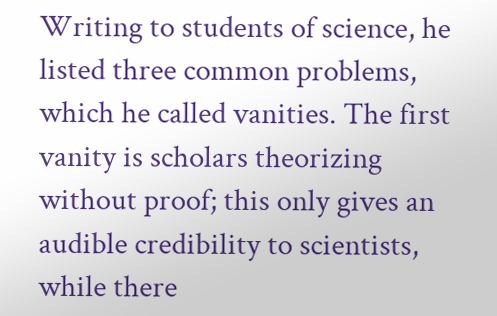Writing to students of science, he listed three common problems, which he called vanities. The first vanity is scholars theorizing without proof; this only gives an audible credibility to scientists, while there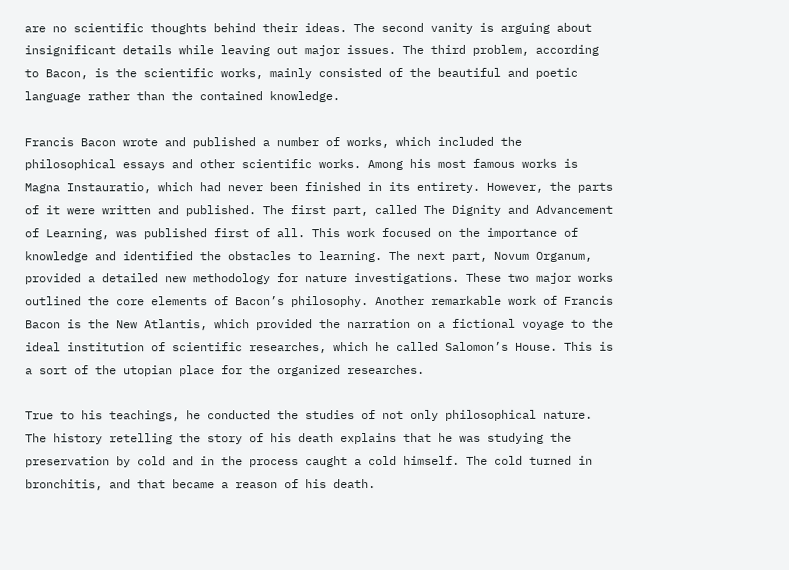are no scientific thoughts behind their ideas. The second vanity is arguing about insignificant details while leaving out major issues. The third problem, according to Bacon, is the scientific works, mainly consisted of the beautiful and poetic language rather than the contained knowledge.

Francis Bacon wrote and published a number of works, which included the philosophical essays and other scientific works. Among his most famous works is Magna Instauratio, which had never been finished in its entirety. However, the parts of it were written and published. The first part, called The Dignity and Advancement of Learning, was published first of all. This work focused on the importance of knowledge and identified the obstacles to learning. The next part, Novum Organum, provided a detailed new methodology for nature investigations. These two major works outlined the core elements of Bacon’s philosophy. Another remarkable work of Francis Bacon is the New Atlantis, which provided the narration on a fictional voyage to the ideal institution of scientific researches, which he called Salomon’s House. This is a sort of the utopian place for the organized researches.

True to his teachings, he conducted the studies of not only philosophical nature. The history retelling the story of his death explains that he was studying the preservation by cold and in the process caught a cold himself. The cold turned in bronchitis, and that became a reason of his death.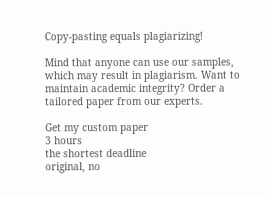Copy-pasting equals plagiarizing!

Mind that anyone can use our samples, which may result in plagiarism. Want to maintain academic integrity? Order a tailored paper from our experts.

Get my custom paper
3 hours
the shortest deadline
original, no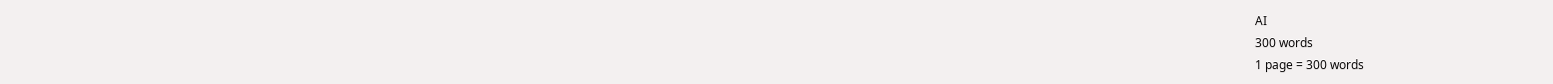AI
300 words
1 page = 300 words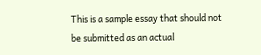This is a sample essay that should not be submitted as an actual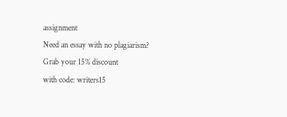assignment
Need an essay with no plagiarism?
Grab your 15% discount
with code: writers15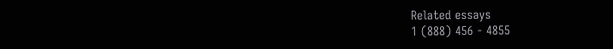Related essays
1 (888) 456 - 4855